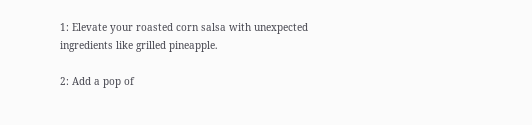1: Elevate your roasted corn salsa with unexpected ingredients like grilled pineapple.

2: Add a pop of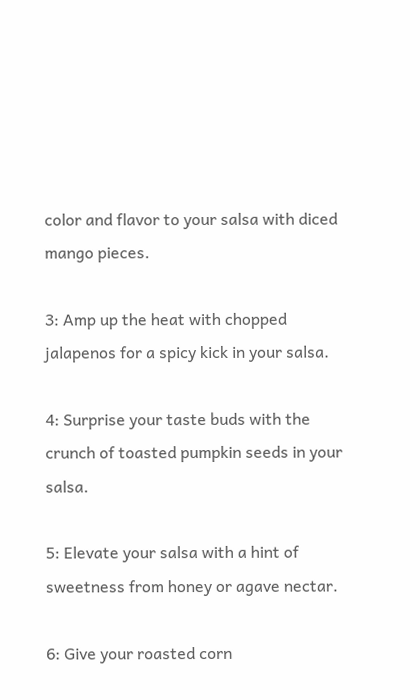color and flavor to your salsa with diced mango pieces.

3: Amp up the heat with chopped jalapenos for a spicy kick in your salsa.

4: Surprise your taste buds with the crunch of toasted pumpkin seeds in your salsa.

5: Elevate your salsa with a hint of sweetness from honey or agave nectar.

6: Give your roasted corn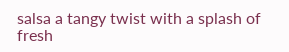salsa a tangy twist with a splash of fresh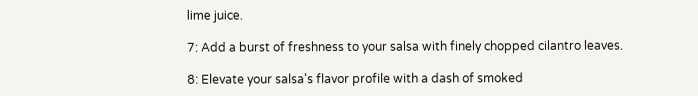lime juice.

7: Add a burst of freshness to your salsa with finely chopped cilantro leaves.

8: Elevate your salsa's flavor profile with a dash of smoked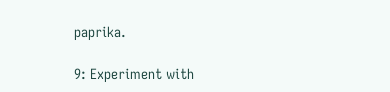paprika.

9: Experiment with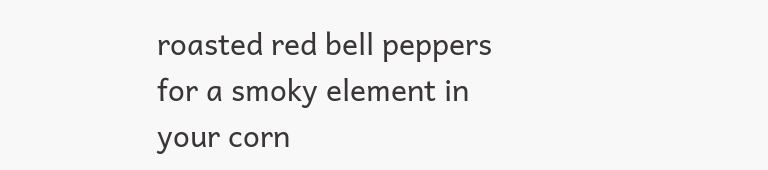roasted red bell peppers for a smoky element in your corn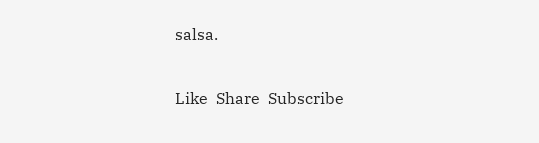salsa.

Like  Share  Subscribe